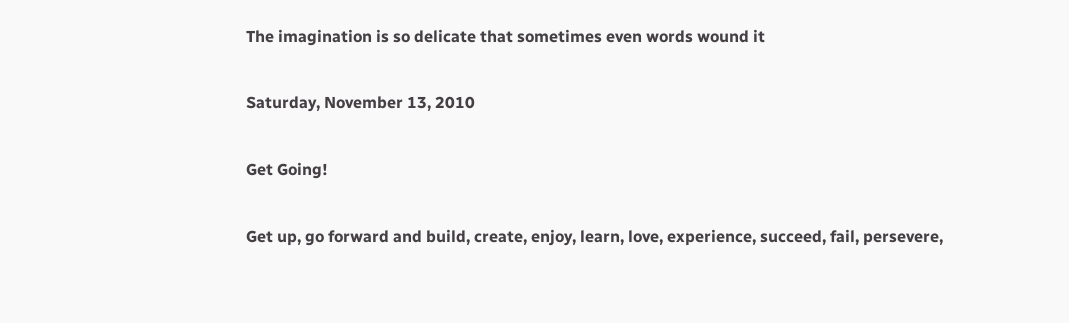The imagination is so delicate that sometimes even words wound it

Saturday, November 13, 2010

Get Going!

Get up, go forward and build, create, enjoy, learn, love, experience, succeed, fail, persevere,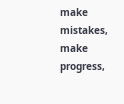make mistakes, make progress,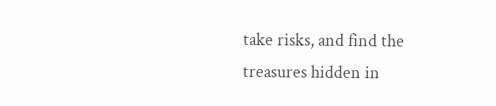take risks, and find the treasures hidden in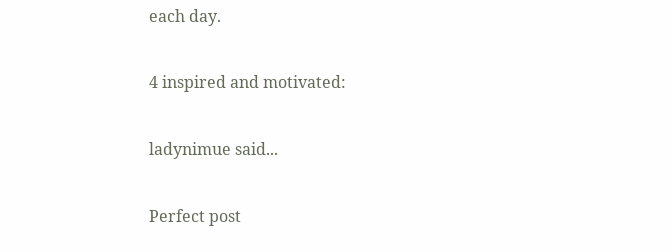each day.

4 inspired and motivated:

ladynimue said...

Perfect post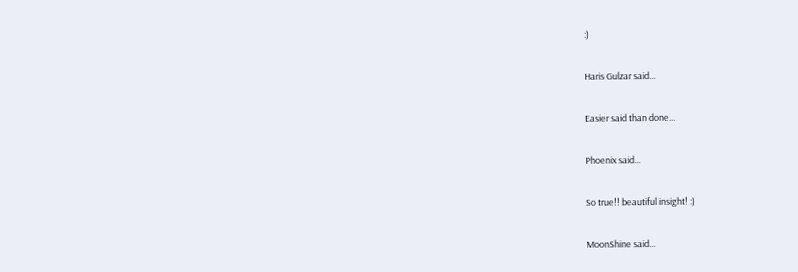:)

Haris Gulzar said...

Easier said than done...

Phoenix said...

So true!! beautiful insight! :)

MoonShine said...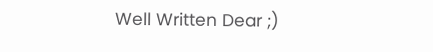Well Written Dear ;)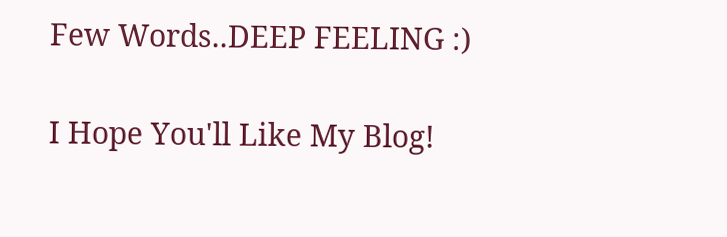Few Words..DEEP FEELING :)

I Hope You'll Like My Blog!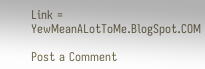Link = YewMeanALotToMe.BlogSpot.COM

Post a Comment